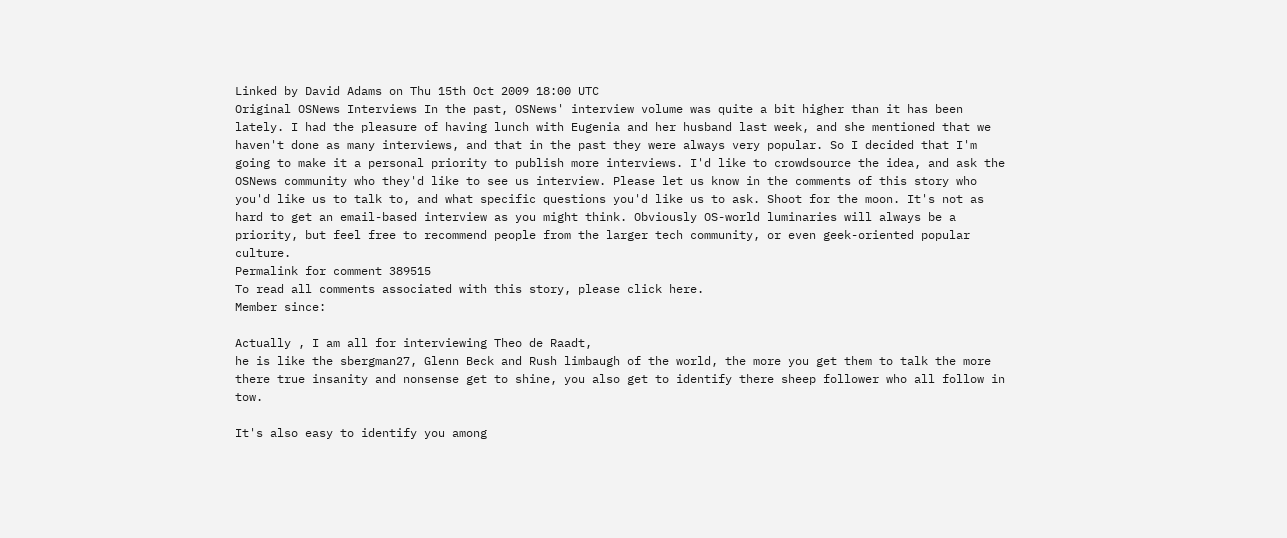Linked by David Adams on Thu 15th Oct 2009 18:00 UTC
Original OSNews Interviews In the past, OSNews' interview volume was quite a bit higher than it has been lately. I had the pleasure of having lunch with Eugenia and her husband last week, and she mentioned that we haven't done as many interviews, and that in the past they were always very popular. So I decided that I'm going to make it a personal priority to publish more interviews. I'd like to crowdsource the idea, and ask the OSNews community who they'd like to see us interview. Please let us know in the comments of this story who you'd like us to talk to, and what specific questions you'd like us to ask. Shoot for the moon. It's not as hard to get an email-based interview as you might think. Obviously OS-world luminaries will always be a priority, but feel free to recommend people from the larger tech community, or even geek-oriented popular culture.
Permalink for comment 389515
To read all comments associated with this story, please click here.
Member since:

Actually , I am all for interviewing Theo de Raadt,
he is like the sbergman27, Glenn Beck and Rush limbaugh of the world, the more you get them to talk the more there true insanity and nonsense get to shine, you also get to identify there sheep follower who all follow in tow.

It's also easy to identify you among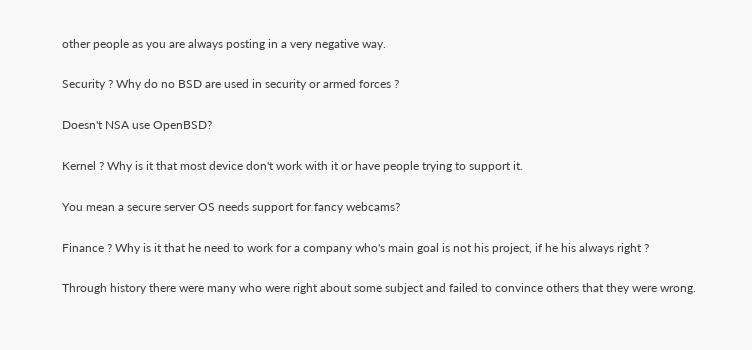other people as you are always posting in a very negative way.

Security ? Why do no BSD are used in security or armed forces ?

Doesn't NSA use OpenBSD?

Kernel ? Why is it that most device don't work with it or have people trying to support it.

You mean a secure server OS needs support for fancy webcams?

Finance ? Why is it that he need to work for a company who's main goal is not his project, if he his always right ?

Through history there were many who were right about some subject and failed to convince others that they were wrong.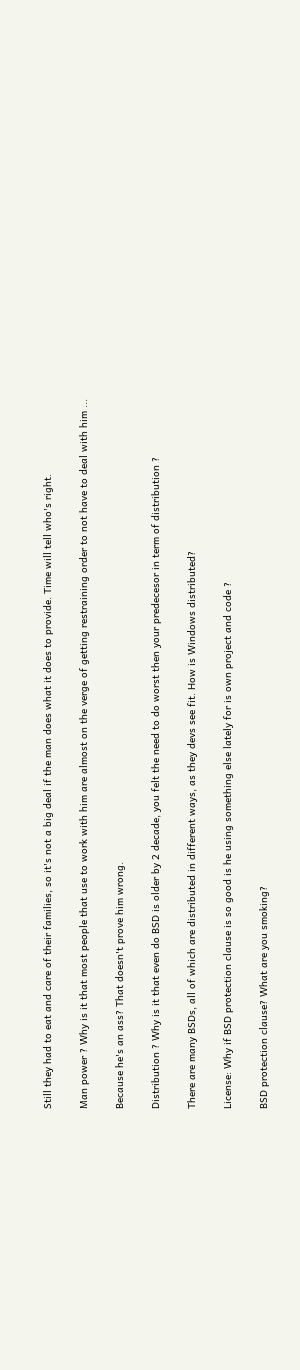Still they had to eat and care of their families, so it's not a big deal if the man does what it does to provide. Time will tell who's right.

Man power ? Why is it that most people that use to work with him are almost on the verge of getting restraining order to not have to deal with him ...

Because he's an ass? That doesn't prove him wrong.

Distribution ? Why is it that even do BSD is older by 2 decade, you felt the need to do worst then your predecesor in term of distribution ?

There are many BSDs, all of which are distributed in different ways, as they devs see fit. How is Windows distributed?

License: Why if BSD protection clause is so good is he using something else lately for is own project and code ?

BSD protection clause? What are you smoking?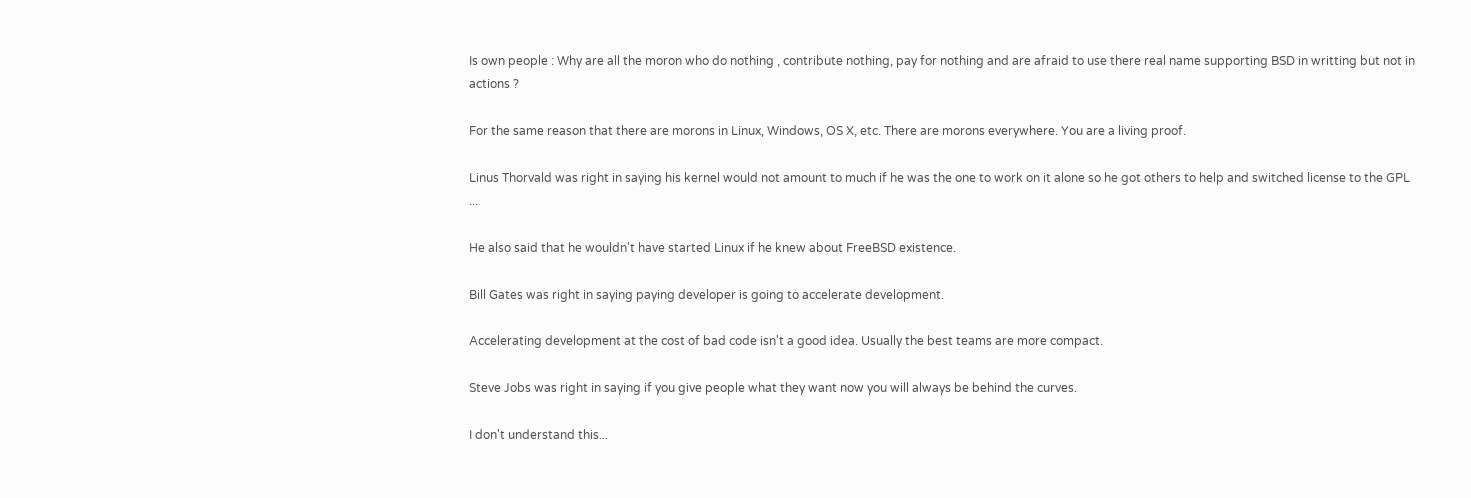Is own people : Why are all the moron who do nothing , contribute nothing, pay for nothing and are afraid to use there real name supporting BSD in writting but not in actions ?

For the same reason that there are morons in Linux, Windows, OS X, etc. There are morons everywhere. You are a living proof.

Linus Thorvald was right in saying his kernel would not amount to much if he was the one to work on it alone so he got others to help and switched license to the GPL ...

He also said that he wouldn't have started Linux if he knew about FreeBSD existence.

Bill Gates was right in saying paying developer is going to accelerate development.

Accelerating development at the cost of bad code isn't a good idea. Usually the best teams are more compact.

Steve Jobs was right in saying if you give people what they want now you will always be behind the curves.

I don't understand this...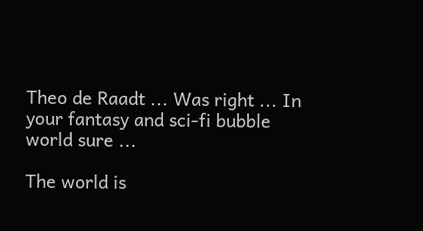Theo de Raadt ... Was right ... In your fantasy and sci-fi bubble world sure ...

The world is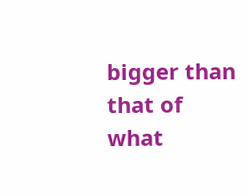bigger than that of what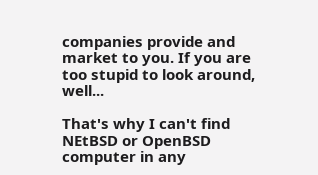companies provide and market to you. If you are too stupid to look around, well...

That's why I can't find NEtBSD or OpenBSD computer in any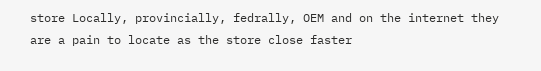store Locally, provincially, fedrally, OEM and on the internet they are a pain to locate as the store close faster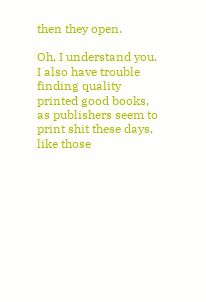then they open.

Oh, I understand you. I also have trouble finding quality printed good books, as publishers seem to print shit these days, like those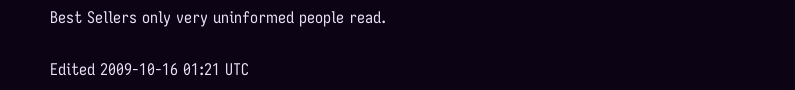Best Sellers only very uninformed people read.

Edited 2009-10-16 01:21 UTC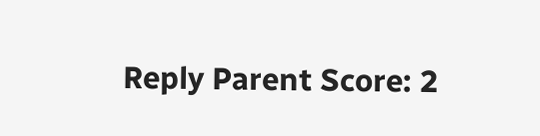Reply Parent Score: 2